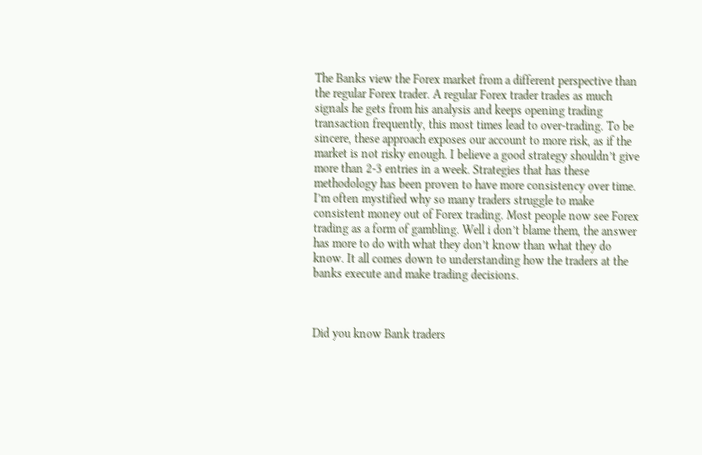The Banks view the Forex market from a different perspective than the regular Forex trader. A regular Forex trader trades as much signals he gets from his analysis and keeps opening trading transaction frequently, this most times lead to over-trading. To be sincere, these approach exposes our account to more risk, as if the market is not risky enough. I believe a good strategy shouldn’t give more than 2-3 entries in a week. Strategies that has these methodology has been proven to have more consistency over time. I’m often mystified why so many traders struggle to make consistent money out of Forex trading. Most people now see Forex trading as a form of gambling. Well i don’t blame them, the answer has more to do with what they don’t know than what they do know. It all comes down to understanding how the traders at the banks execute and make trading decisions.



Did you know Bank traders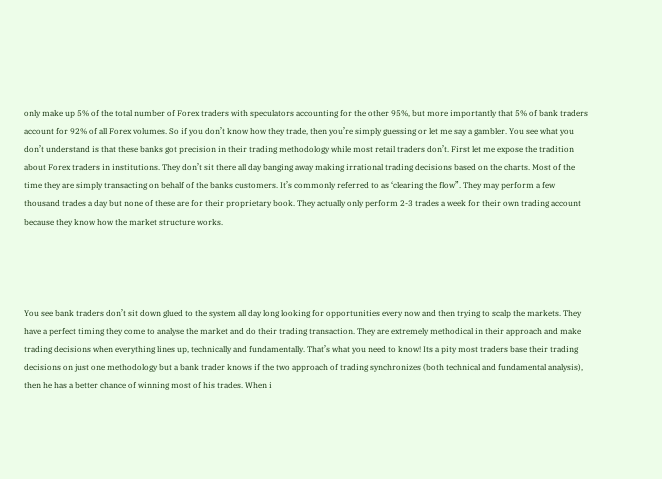only make up 5% of the total number of Forex traders with speculators accounting for the other 95%, but more importantly that 5% of bank traders account for 92% of all Forex volumes. So if you don’t know how they trade, then you’re simply guessing or let me say a gambler. You see what you don’t understand is that these banks got precision in their trading methodology while most retail traders don’t. First let me expose the tradition about Forex traders in institutions. They don’t sit there all day banging away making irrational trading decisions based on the charts. Most of the time they are simply transacting on behalf of the banks customers. It’s commonly referred to as ‘clearing the flow”. They may perform a few thousand trades a day but none of these are for their proprietary book. They actually only perform 2-3 trades a week for their own trading account because they know how the market structure works.




You see bank traders don’t sit down glued to the system all day long looking for opportunities every now and then trying to scalp the markets. They have a perfect timing they come to analyse the market and do their trading transaction. They are extremely methodical in their approach and make trading decisions when everything lines up, technically and fundamentally. That’s what you need to know! Its a pity most traders base their trading decisions on just one methodology but a bank trader knows if the two approach of trading synchronizes (both technical and fundamental analysis), then he has a better chance of winning most of his trades. When i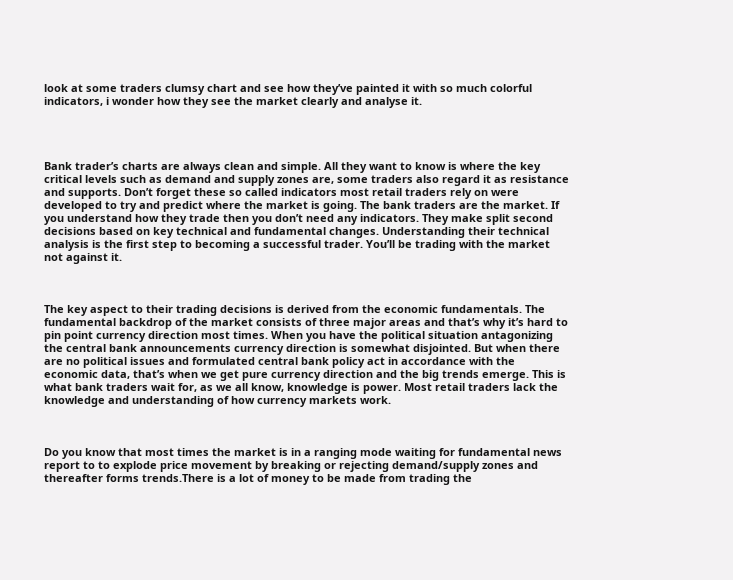look at some traders clumsy chart and see how they’ve painted it with so much colorful indicators, i wonder how they see the market clearly and analyse it.




Bank trader’s charts are always clean and simple. All they want to know is where the key critical levels such as demand and supply zones are, some traders also regard it as resistance and supports. Don’t forget these so called indicators most retail traders rely on were developed to try and predict where the market is going. The bank traders are the market. If you understand how they trade then you don’t need any indicators. They make split second decisions based on key technical and fundamental changes. Understanding their technical analysis is the first step to becoming a successful trader. You’ll be trading with the market not against it.



The key aspect to their trading decisions is derived from the economic fundamentals. The fundamental backdrop of the market consists of three major areas and that’s why it’s hard to pin point currency direction most times. When you have the political situation antagonizing the central bank announcements currency direction is somewhat disjointed. But when there are no political issues and formulated central bank policy act in accordance with the economic data, that’s when we get pure currency direction and the big trends emerge. This is what bank traders wait for, as we all know, knowledge is power. Most retail traders lack the knowledge and understanding of how currency markets work.



Do you know that most times the market is in a ranging mode waiting for fundamental news report to to explode price movement by breaking or rejecting demand/supply zones and thereafter forms trends.There is a lot of money to be made from trading the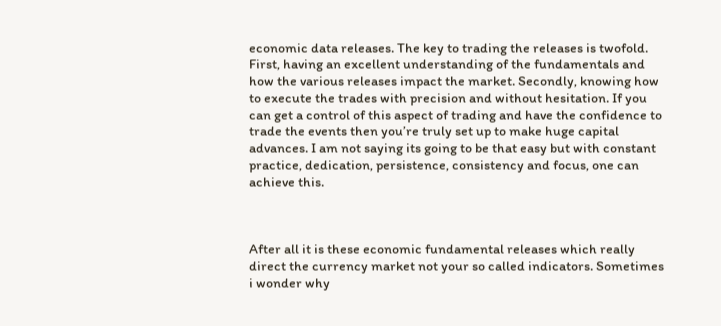economic data releases. The key to trading the releases is twofold. First, having an excellent understanding of the fundamentals and how the various releases impact the market. Secondly, knowing how to execute the trades with precision and without hesitation. If you can get a control of this aspect of trading and have the confidence to trade the events then you’re truly set up to make huge capital advances. I am not saying its going to be that easy but with constant practice, dedication, persistence, consistency and focus, one can achieve this.



After all it is these economic fundamental releases which really direct the currency market not your so called indicators. Sometimes i wonder why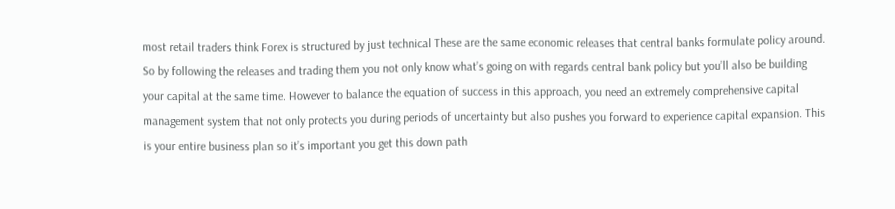most retail traders think Forex is structured by just technical These are the same economic releases that central banks formulate policy around. So by following the releases and trading them you not only know what’s going on with regards central bank policy but you’ll also be building your capital at the same time. However to balance the equation of success in this approach, you need an extremely comprehensive capital management system that not only protects you during periods of uncertainty but also pushes you forward to experience capital expansion. This is your entire business plan so it’s important you get this down path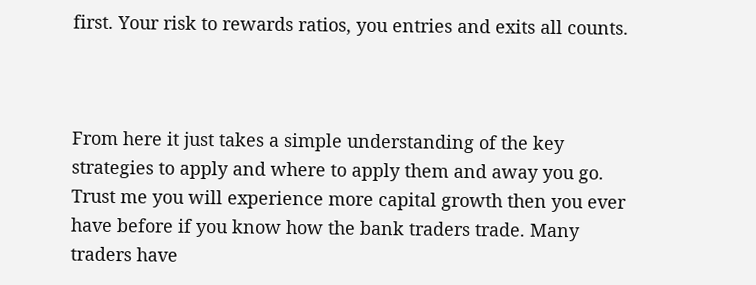first. Your risk to rewards ratios, you entries and exits all counts.



From here it just takes a simple understanding of the key strategies to apply and where to apply them and away you go. Trust me you will experience more capital growth then you ever have before if you know how the bank traders trade. Many traders have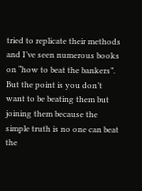tried to replicate their methods and I’ve seen numerous books on “how to beat the bankers”. But the point is you don’t want to be beating them but joining them because the simple truth is no one can beat the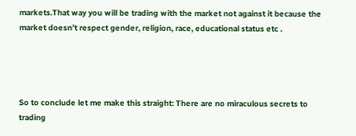markets.That way you will be trading with the market not against it because the market doesn’t respect gender, religion, race, educational status etc .




So to conclude let me make this straight: There are no miraculous secrets to trading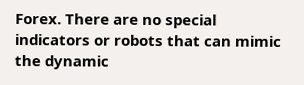Forex. There are no special indicators or robots that can mimic the dynamic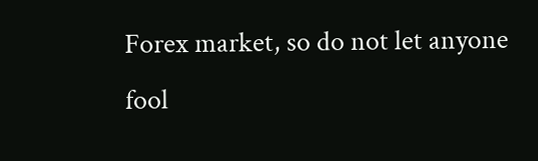Forex market, so do not let anyone fool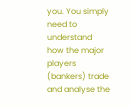you. You simply need to understand how the major players (bankers) trade and analyse the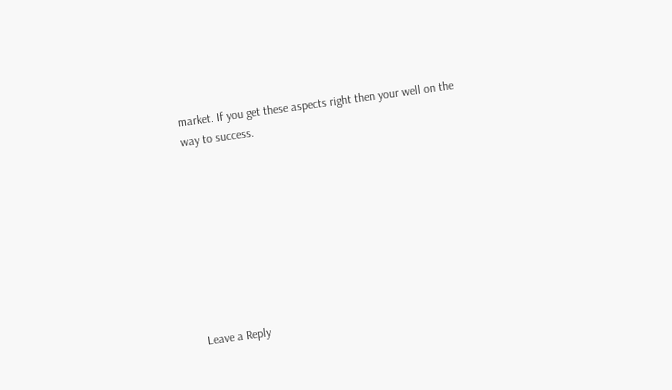market. If you get these aspects right then your well on the way to success.









Leave a Reply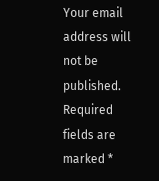Your email address will not be published. Required fields are marked *